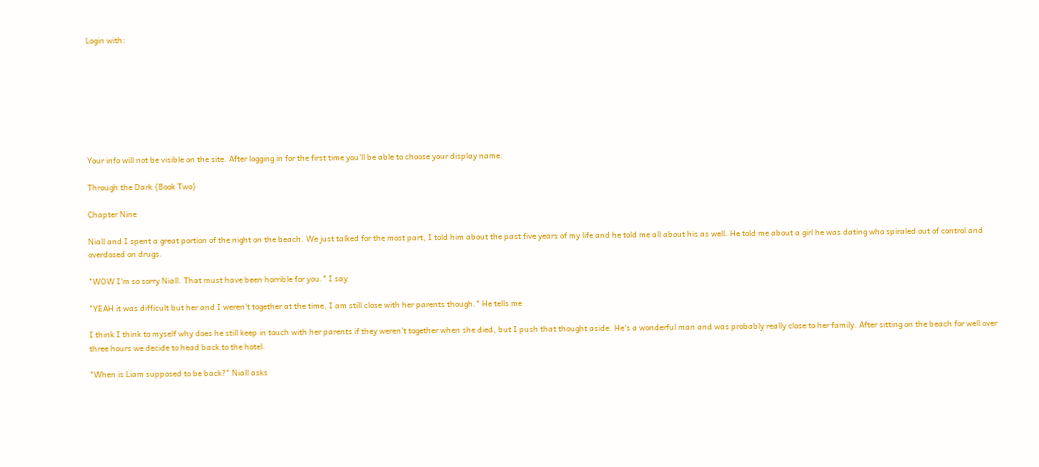Login with:








Your info will not be visible on the site. After logging in for the first time you'll be able to choose your display name.

Through the Dark {Book Two}

Chapter Nine

Niall and I spent a great portion of the night on the beach. We just talked for the most part, I told him about the past five years of my life and he told me all about his as well. He told me about a girl he was dating who spiraled out of control and overdosed on drugs.

"WOW I'm so sorry Niall. That must have been horrible for you." I say

"YEAH it was difficult but her and I weren't together at the time, I am still close with her parents though." He tells me

I think I think to myself why does he still keep in touch with her parents if they weren't together when she died, but I push that thought aside. He's a wonderful man and was probably really close to her family. After sitting on the beach for well over three hours we decide to head back to the hotel.

"When is Liam supposed to be back?" Niall asks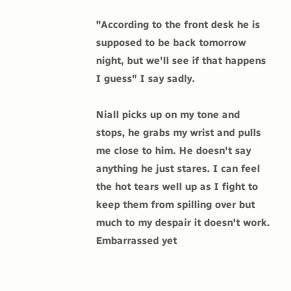"According to the front desk he is supposed to be back tomorrow night, but we'll see if that happens I guess" I say sadly.

Niall picks up on my tone and stops, he grabs my wrist and pulls me close to him. He doesn't say anything he just stares. I can feel the hot tears well up as I fight to keep them from spilling over but much to my despair it doesn't work. Embarrassed yet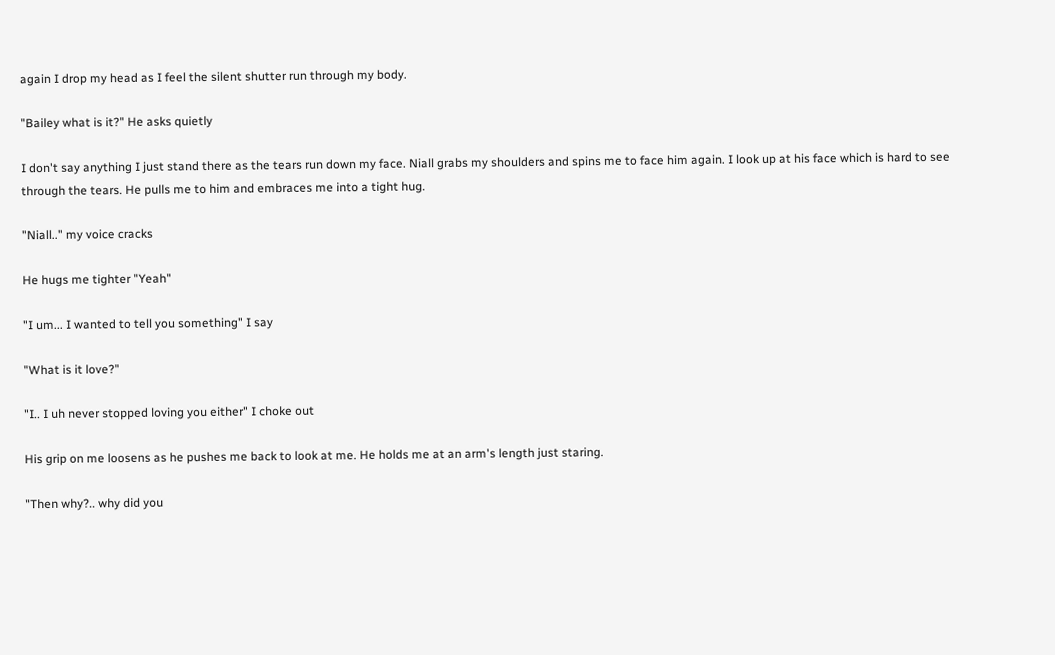again I drop my head as I feel the silent shutter run through my body.

"Bailey what is it?" He asks quietly

I don't say anything I just stand there as the tears run down my face. Niall grabs my shoulders and spins me to face him again. I look up at his face which is hard to see through the tears. He pulls me to him and embraces me into a tight hug.

"Niall.." my voice cracks

He hugs me tighter "Yeah"

"I um... I wanted to tell you something" I say

"What is it love?"

"I.. I uh never stopped loving you either" I choke out

His grip on me loosens as he pushes me back to look at me. He holds me at an arm's length just staring.

"Then why?.. why did you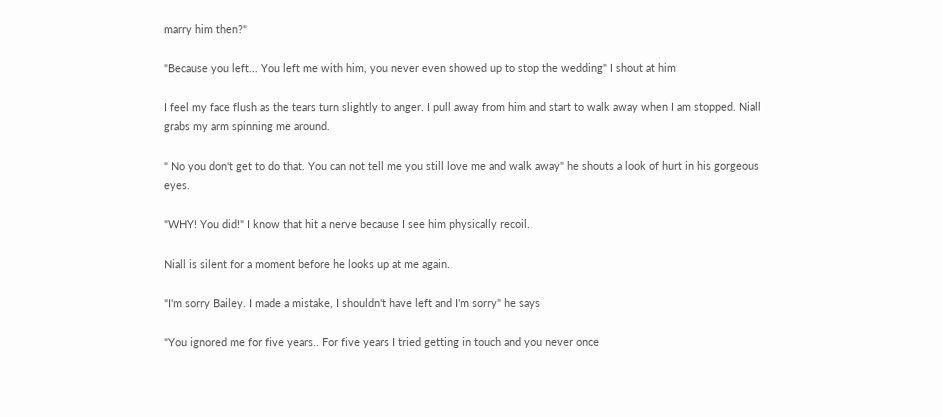marry him then?"

"Because you left... You left me with him, you never even showed up to stop the wedding" I shout at him

I feel my face flush as the tears turn slightly to anger. I pull away from him and start to walk away when I am stopped. Niall grabs my arm spinning me around.

" No you don't get to do that. You can not tell me you still love me and walk away" he shouts a look of hurt in his gorgeous eyes.

"WHY! You did!" I know that hit a nerve because I see him physically recoil.

Niall is silent for a moment before he looks up at me again.

"I'm sorry Bailey. I made a mistake, I shouldn't have left and I'm sorry" he says

"You ignored me for five years.. For five years I tried getting in touch and you never once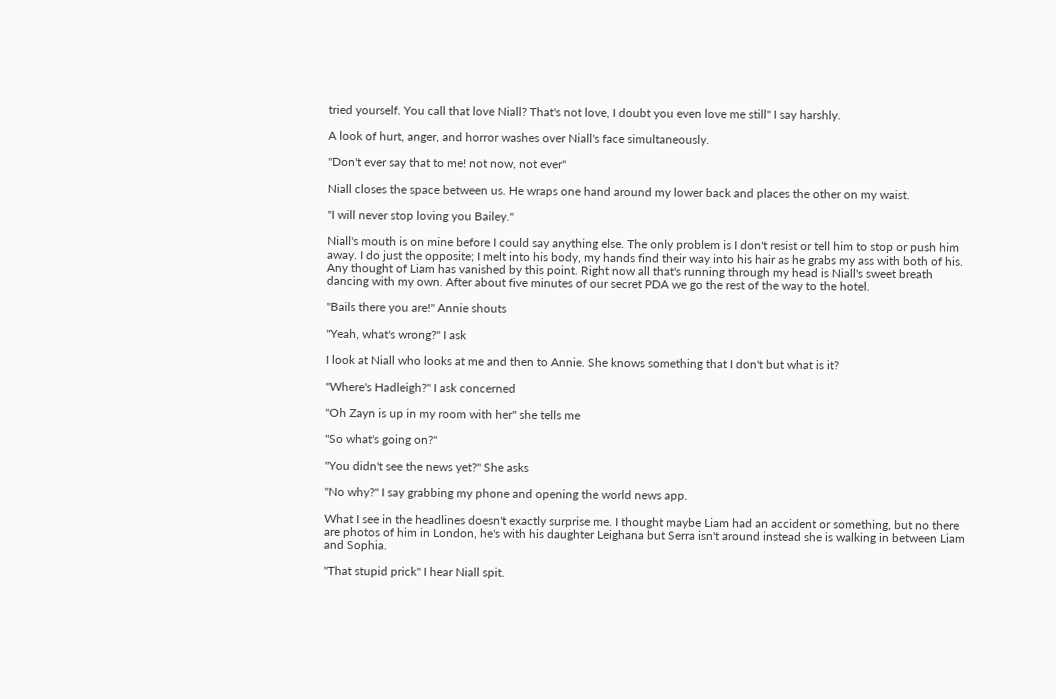tried yourself. You call that love Niall? That's not love, I doubt you even love me still" I say harshly.

A look of hurt, anger, and horror washes over Niall's face simultaneously.

"Don't ever say that to me! not now, not ever"

Niall closes the space between us. He wraps one hand around my lower back and places the other on my waist.

"I will never stop loving you Bailey."

Niall's mouth is on mine before I could say anything else. The only problem is I don't resist or tell him to stop or push him away. I do just the opposite; I melt into his body, my hands find their way into his hair as he grabs my ass with both of his. Any thought of Liam has vanished by this point. Right now all that's running through my head is Niall's sweet breath dancing with my own. After about five minutes of our secret PDA we go the rest of the way to the hotel.

"Bails there you are!" Annie shouts

"Yeah, what's wrong?" I ask

I look at Niall who looks at me and then to Annie. She knows something that I don't but what is it?

"Where's Hadleigh?" I ask concerned

"Oh Zayn is up in my room with her" she tells me

"So what's going on?"

"You didn't see the news yet?" She asks

"No why?" I say grabbing my phone and opening the world news app.

What I see in the headlines doesn't exactly surprise me. I thought maybe Liam had an accident or something, but no there are photos of him in London, he's with his daughter Leighana but Serra isn't around instead she is walking in between Liam and Sophia.

"That stupid prick" I hear Niall spit.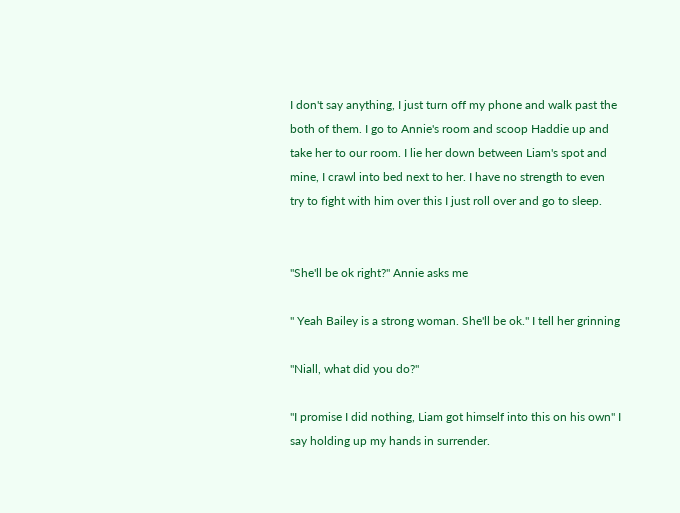I don't say anything, I just turn off my phone and walk past the both of them. I go to Annie's room and scoop Haddie up and take her to our room. I lie her down between Liam's spot and mine, I crawl into bed next to her. I have no strength to even try to fight with him over this I just roll over and go to sleep.


"She'll be ok right?" Annie asks me

" Yeah Bailey is a strong woman. She'll be ok." I tell her grinning

"Niall, what did you do?"

"I promise I did nothing, Liam got himself into this on his own" I say holding up my hands in surrender.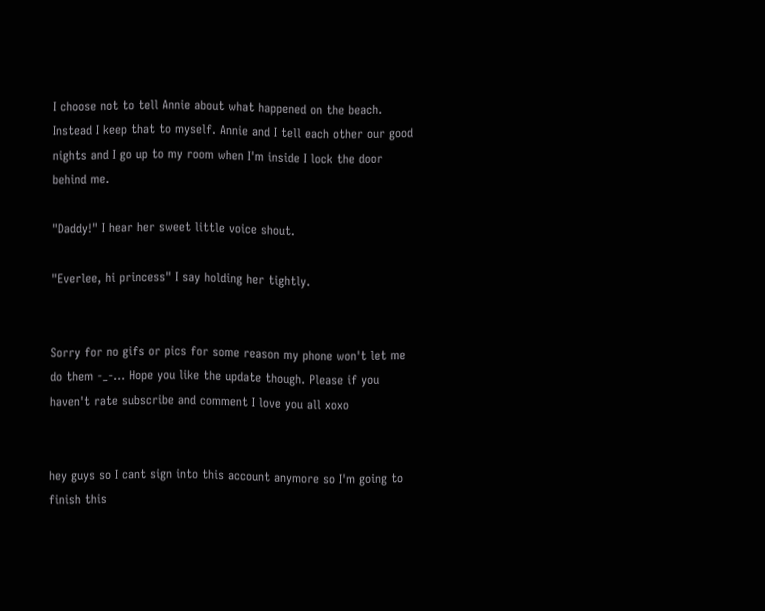I choose not to tell Annie about what happened on the beach. Instead I keep that to myself. Annie and I tell each other our good nights and I go up to my room when I'm inside I lock the door behind me.

"Daddy!" I hear her sweet little voice shout.

"Everlee, hi princess" I say holding her tightly.


Sorry for no gifs or pics for some reason my phone won't let me do them -_-... Hope you like the update though. Please if you haven't rate subscribe and comment I love you all xoxo


hey guys so I cant sign into this account anymore so I'm going to finish this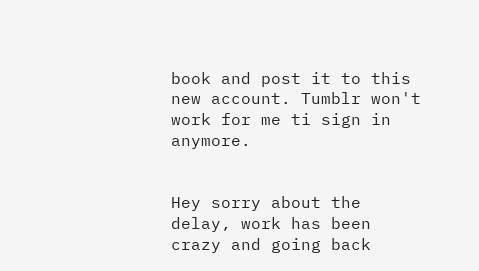book and post it to this new account. Tumblr won't work for me ti sign in anymore.


Hey sorry about the delay, work has been crazy and going back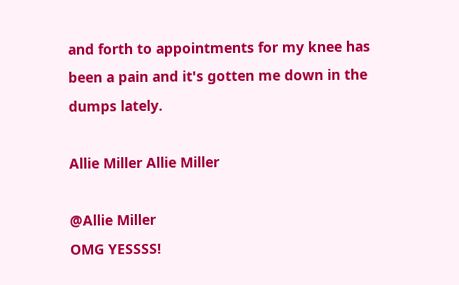and forth to appointments for my knee has been a pain and it's gotten me down in the dumps lately.

Allie Miller Allie Miller

@Allie Miller
OMG YESSSS!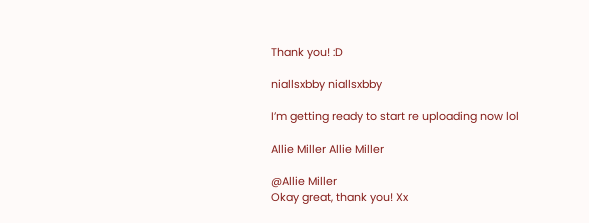Thank you! :D

niallsxbby niallsxbby

I’m getting ready to start re uploading now lol

Allie Miller Allie Miller

@Allie Miller
Okay great, thank you! Xx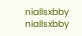niallsxbby niallsxbby